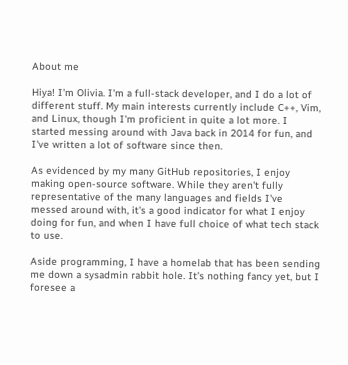About me

Hiya! I'm Olivia. I'm a full-stack developer, and I do a lot of different stuff. My main interests currently include C++, Vim, and Linux, though I'm proficient in quite a lot more. I started messing around with Java back in 2014 for fun, and I've written a lot of software since then.

As evidenced by my many GitHub repositories, I enjoy making open-source software. While they aren't fully representative of the many languages and fields I've messed around with, it's a good indicator for what I enjoy doing for fun, and when I have full choice of what tech stack to use.

Aside programming, I have a homelab that has been sending me down a sysadmin rabbit hole. It's nothing fancy yet, but I foresee a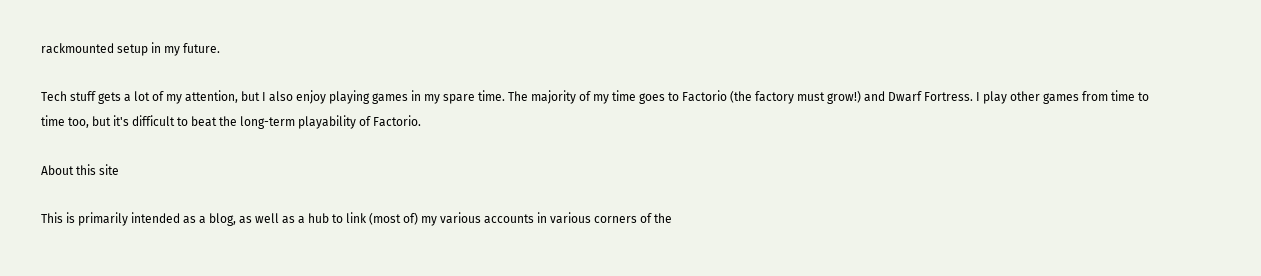rackmounted setup in my future.

Tech stuff gets a lot of my attention, but I also enjoy playing games in my spare time. The majority of my time goes to Factorio (the factory must grow!) and Dwarf Fortress. I play other games from time to time too, but it's difficult to beat the long-term playability of Factorio.

About this site

This is primarily intended as a blog, as well as a hub to link (most of) my various accounts in various corners of the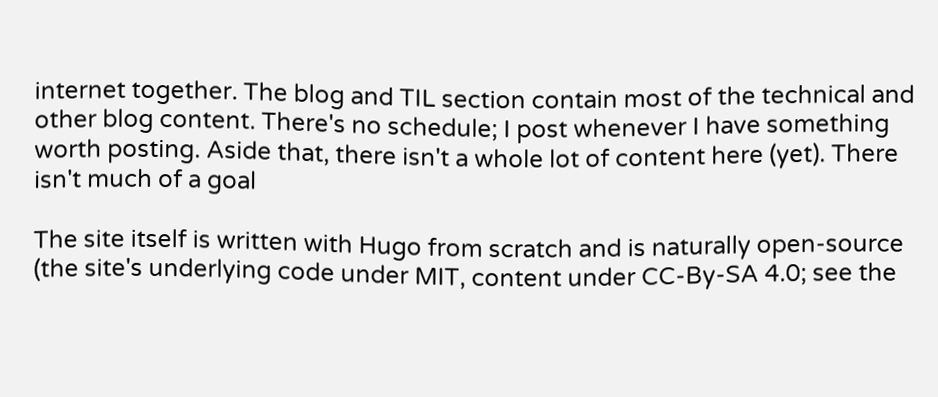internet together. The blog and TIL section contain most of the technical and other blog content. There's no schedule; I post whenever I have something worth posting. Aside that, there isn't a whole lot of content here (yet). There isn't much of a goal

The site itself is written with Hugo from scratch and is naturally open-source (the site's underlying code under MIT, content under CC-By-SA 4.0; see the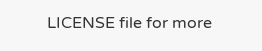LICENSE file for more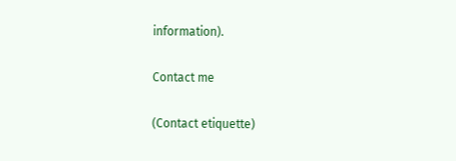information).

Contact me

(Contact etiquette)